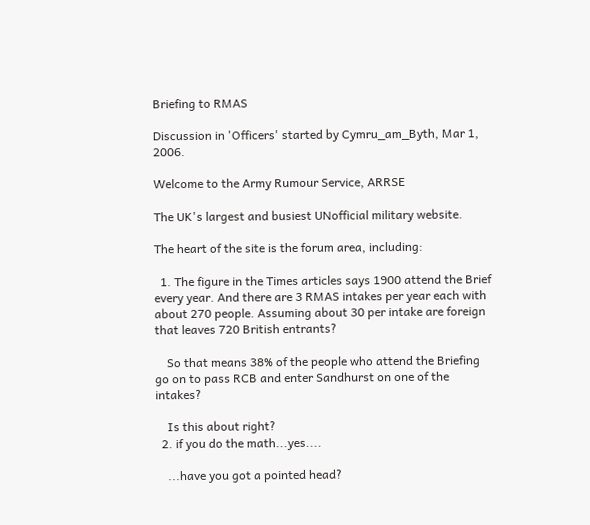Briefing to RMAS

Discussion in 'Officers' started by Cymru_am_Byth, Mar 1, 2006.

Welcome to the Army Rumour Service, ARRSE

The UK's largest and busiest UNofficial military website.

The heart of the site is the forum area, including:

  1. The figure in the Times articles says 1900 attend the Brief every year. And there are 3 RMAS intakes per year each with about 270 people. Assuming about 30 per intake are foreign that leaves 720 British entrants?

    So that means 38% of the people who attend the Briefing go on to pass RCB and enter Sandhurst on one of the intakes?

    Is this about right?
  2. if you do the math...yes....

    ...have you got a pointed head?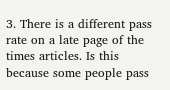3. There is a different pass rate on a late page of the times articles. Is this because some people pass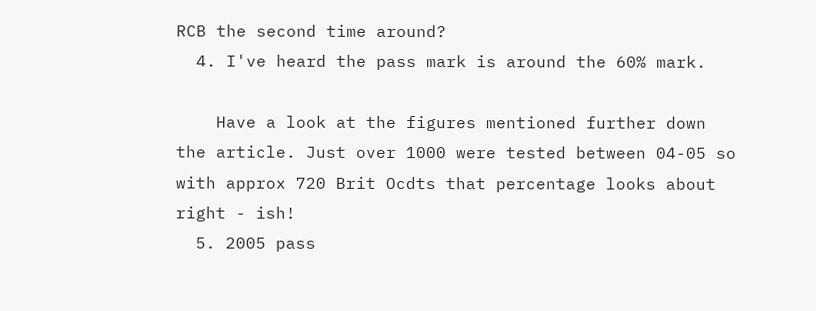RCB the second time around?
  4. I've heard the pass mark is around the 60% mark.

    Have a look at the figures mentioned further down the article. Just over 1000 were tested between 04-05 so with approx 720 Brit Ocdts that percentage looks about right - ish!
  5. 2005 pass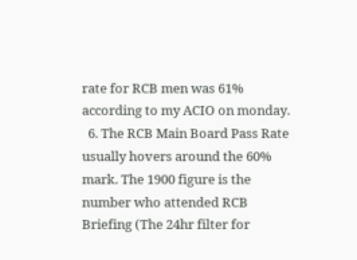rate for RCB men was 61% according to my ACIO on monday.
  6. The RCB Main Board Pass Rate usually hovers around the 60% mark. The 1900 figure is the number who attended RCB Briefing (The 24hr filter for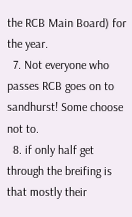the RCB Main Board) for the year.
  7. Not everyone who passes RCB goes on to sandhurst! Some choose not to.
  8. if only half get through the breifing is that mostly their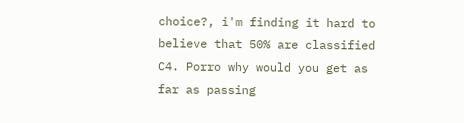choice?, i'm finding it hard to believe that 50% are classified C4. Porro why would you get as far as passing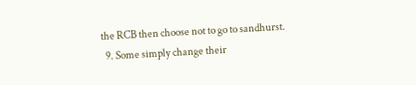the RCB then choose not to go to sandhurst.
  9. Some simply change their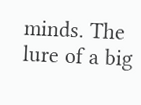minds. The lure of a big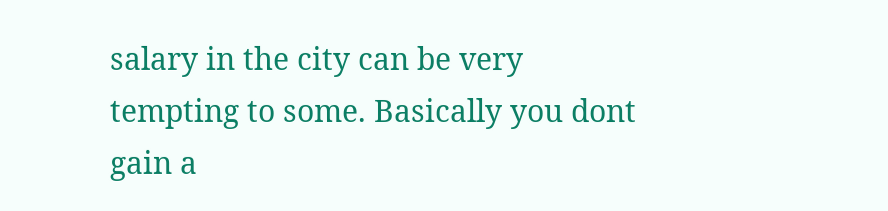salary in the city can be very tempting to some. Basically you dont gain a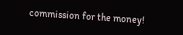commission for the money!